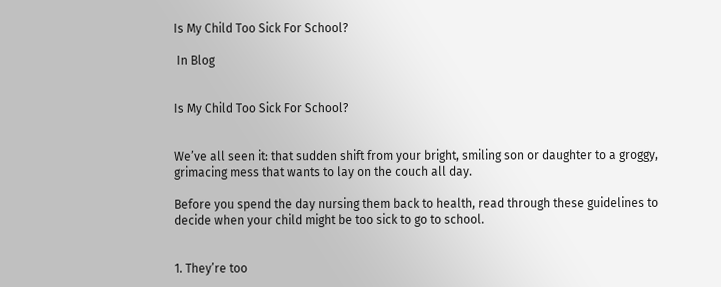Is My Child Too Sick For School?

 In Blog


Is My Child Too Sick For School?


We’ve all seen it: that sudden shift from your bright, smiling son or daughter to a groggy, grimacing mess that wants to lay on the couch all day.

Before you spend the day nursing them back to health, read through these guidelines to decide when your child might be too sick to go to school.


1. They’re too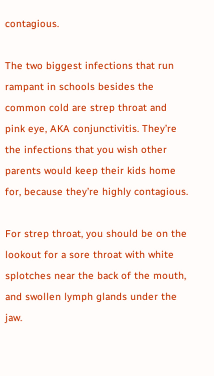contagious.

The two biggest infections that run rampant in schools besides the common cold are strep throat and pink eye, AKA conjunctivitis. They’re the infections that you wish other parents would keep their kids home for, because they’re highly contagious.

For strep throat, you should be on the lookout for a sore throat with white splotches near the back of the mouth, and swollen lymph glands under the jaw.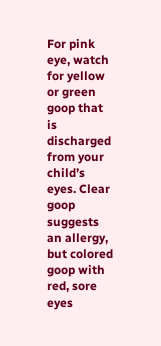For pink eye, watch for yellow or green goop that is discharged from your child’s eyes. Clear goop suggests an allergy, but colored goop with red, sore eyes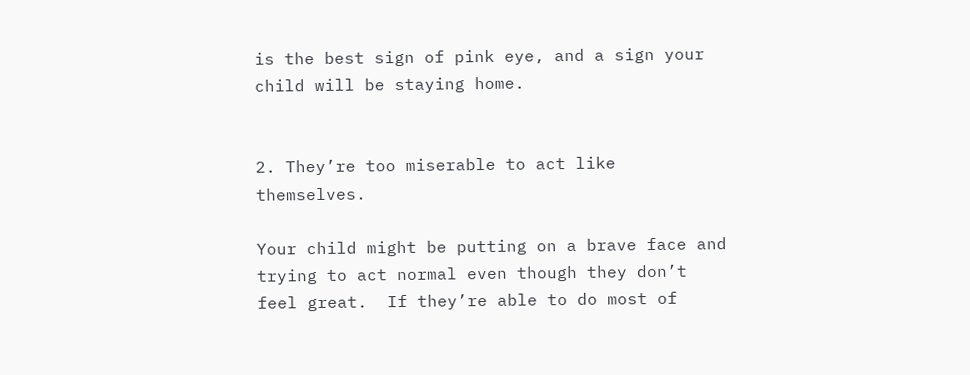is the best sign of pink eye, and a sign your child will be staying home.


2. They’re too miserable to act like themselves.

Your child might be putting on a brave face and trying to act normal even though they don’t feel great.  If they’re able to do most of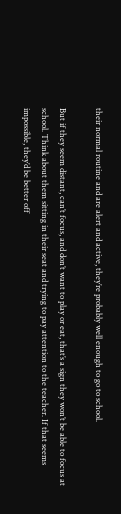their normal routine and are alert and active, they’re probably well enough to go to school.

But if they seem distant, can’t focus, and don’t want to play or eat, that’s a sign they won’t be able to focus at school. Think about them sitting in their seat and trying to pay attention to the teacher. If that seems impossible, they’d be better off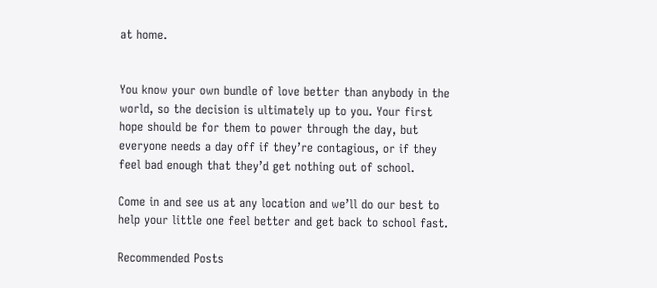at home.


You know your own bundle of love better than anybody in the world, so the decision is ultimately up to you. Your first hope should be for them to power through the day, but everyone needs a day off if they’re contagious, or if they feel bad enough that they’d get nothing out of school.

Come in and see us at any location and we’ll do our best to help your little one feel better and get back to school fast.

Recommended Posts